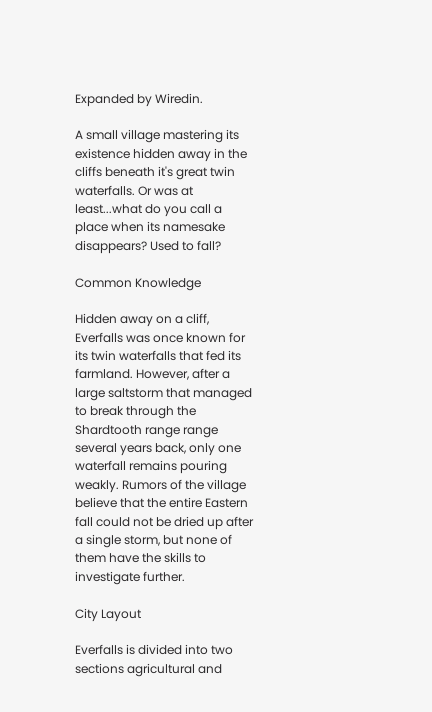Expanded by Wiredin.

A small village mastering its existence hidden away in the cliffs beneath it's great twin waterfalls. Or was at least...what do you call a place when its namesake disappears? Used to fall?

Common Knowledge

Hidden away on a cliff, Everfalls was once known for its twin waterfalls that fed its farmland. However, after a large saltstorm that managed to break through the Shardtooth range range several years back, only one waterfall remains pouring weakly. Rumors of the village believe that the entire Eastern fall could not be dried up after a single storm, but none of them have the skills to investigate further.

City Layout

Everfalls is divided into two sections agricultural and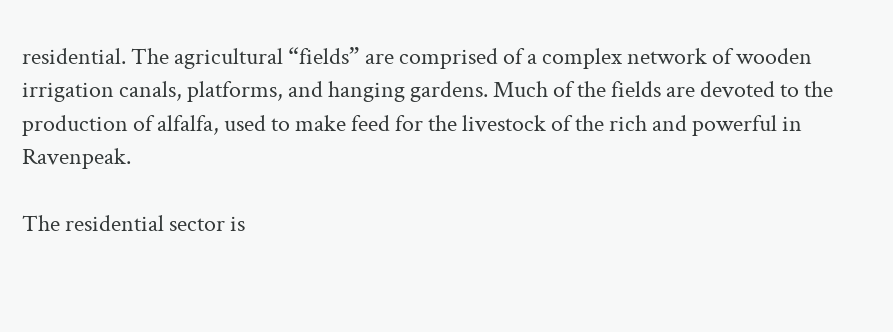residential. The agricultural “fields” are comprised of a complex network of wooden irrigation canals, platforms, and hanging gardens. Much of the fields are devoted to the production of alfalfa, used to make feed for the livestock of the rich and powerful in Ravenpeak.

The residential sector is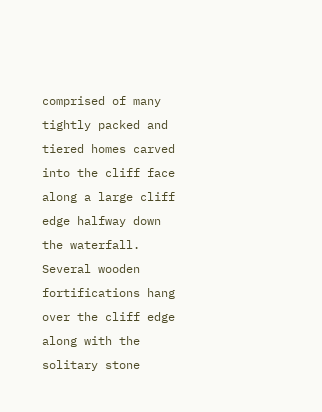comprised of many tightly packed and tiered homes carved into the cliff face along a large cliff edge halfway down the waterfall. Several wooden fortifications hang over the cliff edge along with the solitary stone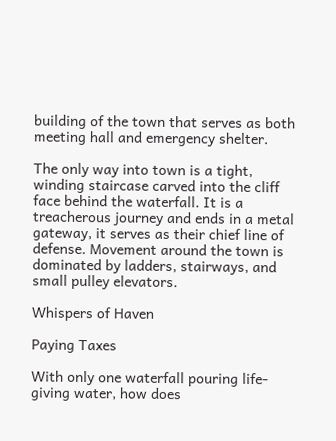building of the town that serves as both meeting hall and emergency shelter.

The only way into town is a tight, winding staircase carved into the cliff face behind the waterfall. It is a treacherous journey and ends in a metal gateway, it serves as their chief line of defense. Movement around the town is dominated by ladders, stairways, and small pulley elevators.

Whispers of Haven

Paying Taxes

With only one waterfall pouring life-giving water, how does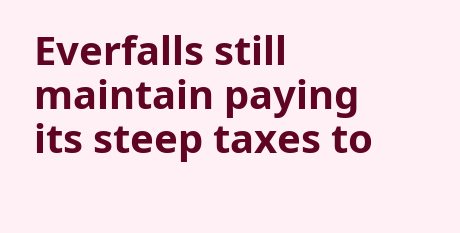Everfalls still maintain paying its steep taxes to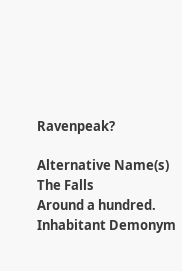Ravenpeak?

Alternative Name(s)
The Falls
Around a hundred.
Inhabitant Demonym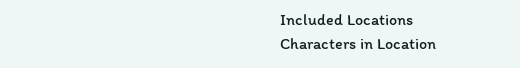Included Locations
Characters in Location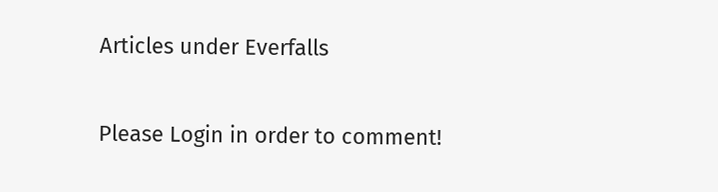Articles under Everfalls


Please Login in order to comment!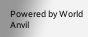Powered by World Anvil